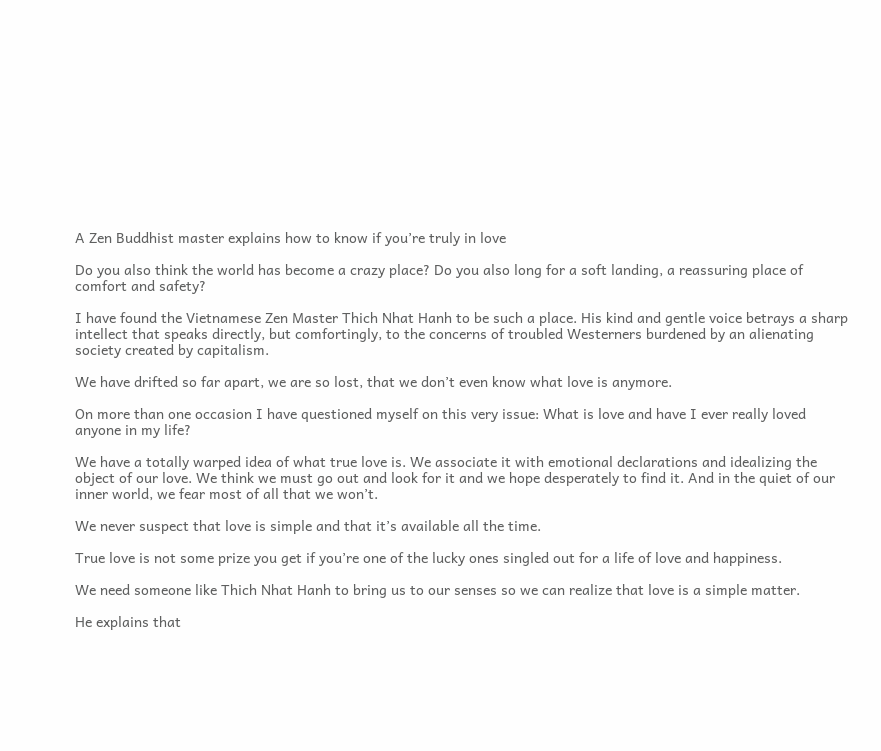A Zen Buddhist master explains how to know if you’re truly in love

Do you also think the world has become a crazy place? Do you also long for a soft landing, a reassuring place of comfort and safety?

I have found the Vietnamese Zen Master Thich Nhat Hanh to be such a place. His kind and gentle voice betrays a sharp intellect that speaks directly, but comfortingly, to the concerns of troubled Westerners burdened by an alienating society created by capitalism.

We have drifted so far apart, we are so lost, that we don’t even know what love is anymore.

On more than one occasion I have questioned myself on this very issue: What is love and have I ever really loved anyone in my life?

We have a totally warped idea of what true love is. We associate it with emotional declarations and idealizing the object of our love. We think we must go out and look for it and we hope desperately to find it. And in the quiet of our inner world, we fear most of all that we won’t.

We never suspect that love is simple and that it’s available all the time.

True love is not some prize you get if you’re one of the lucky ones singled out for a life of love and happiness.

We need someone like Thich Nhat Hanh to bring us to our senses so we can realize that love is a simple matter.

He explains that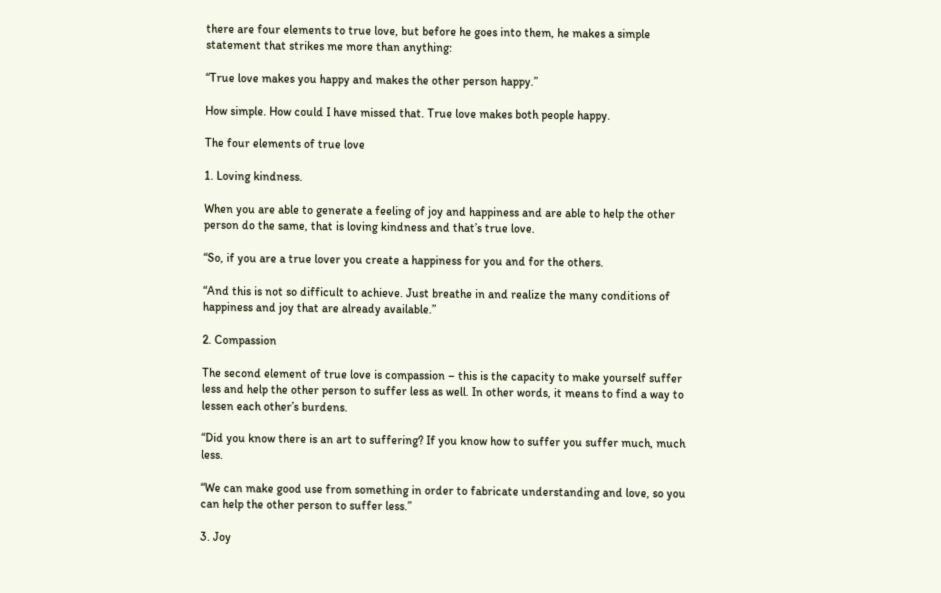there are four elements to true love, but before he goes into them, he makes a simple statement that strikes me more than anything:

“True love makes you happy and makes the other person happy.”

How simple. How could I have missed that. True love makes both people happy.

The four elements of true love

1. Loving kindness.

When you are able to generate a feeling of joy and happiness and are able to help the other person do the same, that is loving kindness and that’s true love.

“So, if you are a true lover you create a happiness for you and for the others.

“And this is not so difficult to achieve. Just breathe in and realize the many conditions of happiness and joy that are already available.”

2. Compassion

The second element of true love is compassion – this is the capacity to make yourself suffer less and help the other person to suffer less as well. In other words, it means to find a way to lessen each other’s burdens.

“Did you know there is an art to suffering? If you know how to suffer you suffer much, much less.

“We can make good use from something in order to fabricate understanding and love, so you can help the other person to suffer less.”

3. Joy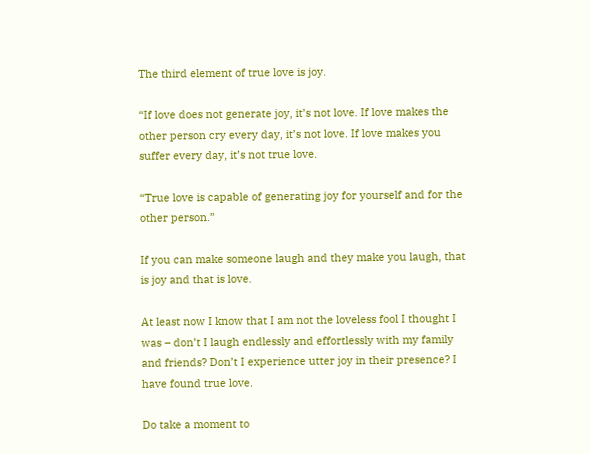The third element of true love is joy.

“If love does not generate joy, it’s not love. If love makes the other person cry every day, it’s not love. If love makes you suffer every day, it’s not true love.

“True love is capable of generating joy for yourself and for the other person.”

If you can make someone laugh and they make you laugh, that is joy and that is love.

At least now I know that I am not the loveless fool I thought I was – don’t I laugh endlessly and effortlessly with my family and friends? Don’t I experience utter joy in their presence? I have found true love.

Do take a moment to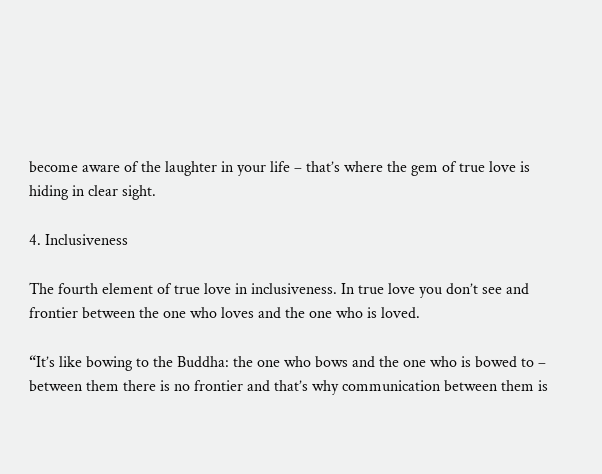become aware of the laughter in your life – that’s where the gem of true love is hiding in clear sight.

4. Inclusiveness

The fourth element of true love in inclusiveness. In true love you don’t see and frontier between the one who loves and the one who is loved.

“It’s like bowing to the Buddha: the one who bows and the one who is bowed to – between them there is no frontier and that’s why communication between them is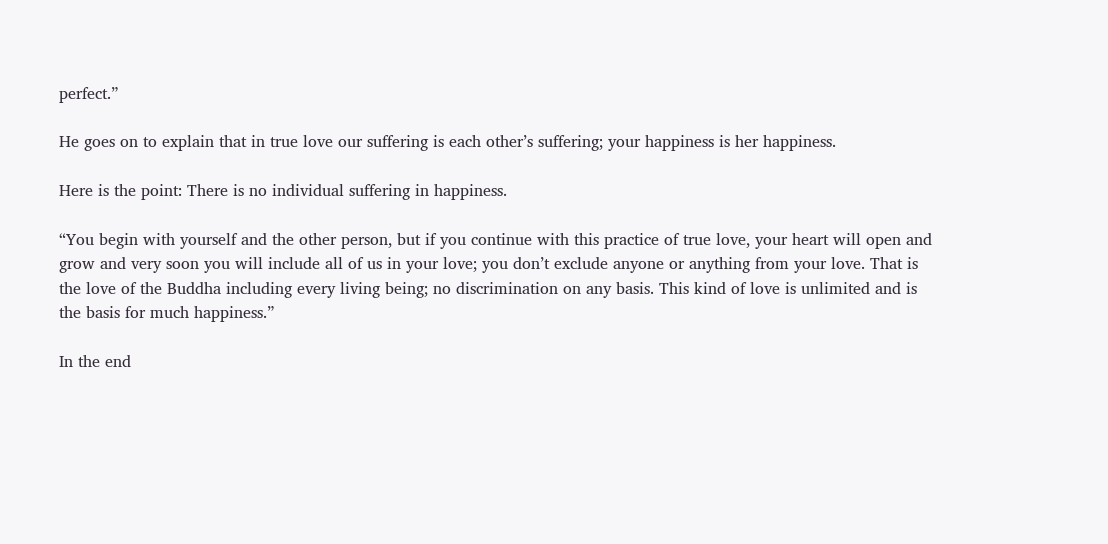perfect.”

He goes on to explain that in true love our suffering is each other’s suffering; your happiness is her happiness.

Here is the point: There is no individual suffering in happiness.

“You begin with yourself and the other person, but if you continue with this practice of true love, your heart will open and grow and very soon you will include all of us in your love; you don’t exclude anyone or anything from your love. That is the love of the Buddha including every living being; no discrimination on any basis. This kind of love is unlimited and is the basis for much happiness.”

In the end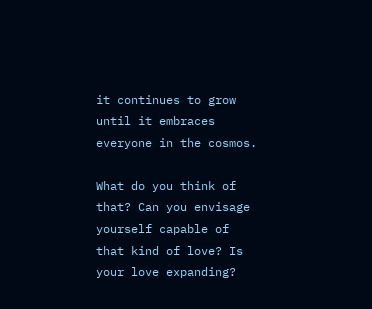it continues to grow until it embraces everyone in the cosmos.

What do you think of that? Can you envisage yourself capable of that kind of love? Is your love expanding?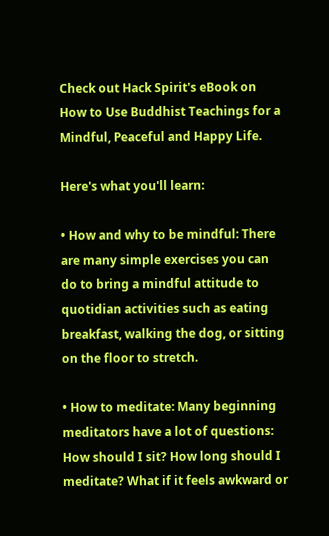Check out Hack Spirit's eBook on How to Use Buddhist Teachings for a Mindful, Peaceful and Happy Life.

Here's what you'll learn:

• How and why to be mindful: There are many simple exercises you can do to bring a mindful attitude to quotidian activities such as eating breakfast, walking the dog, or sitting on the floor to stretch.

• How to meditate: Many beginning meditators have a lot of questions: How should I sit? How long should I meditate? What if it feels awkward or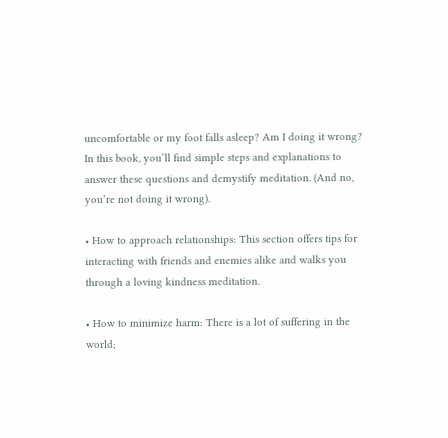uncomfortable or my foot falls asleep? Am I doing it wrong? In this book, you’ll find simple steps and explanations to answer these questions and demystify meditation. (And no, you’re not doing it wrong).

• How to approach relationships: This section offers tips for interacting with friends and enemies alike and walks you through a loving kindness meditation.

• How to minimize harm: There is a lot of suffering in the world;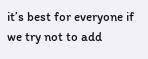it’s best for everyone if we try not to add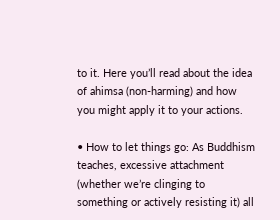to it. Here you’ll read about the idea of ahimsa (non-harming) and how you might apply it to your actions.

• How to let things go: As Buddhism teaches, excessive attachment (whether we’re clinging to something or actively resisting it) all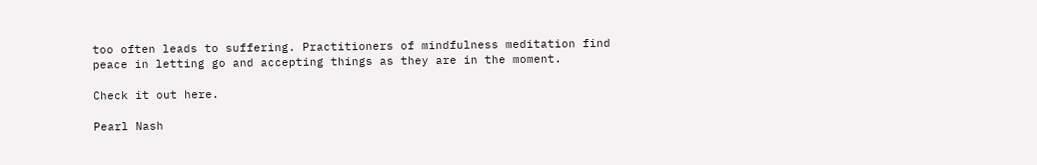too often leads to suffering. Practitioners of mindfulness meditation find peace in letting go and accepting things as they are in the moment.

Check it out here.

Pearl Nash